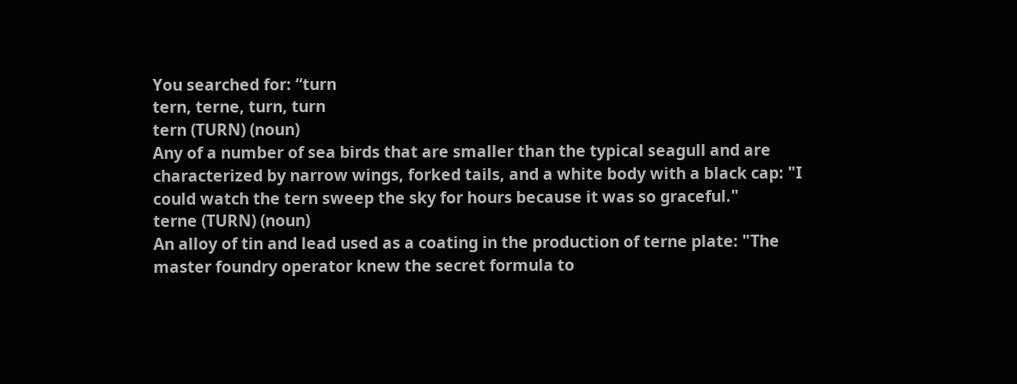You searched for: “turn
tern, terne, turn, turn
tern (TURN) (noun)
Any of a number of sea birds that are smaller than the typical seagull and are characterized by narrow wings, forked tails, and a white body with a black cap: "I could watch the tern sweep the sky for hours because it was so graceful."
terne (TURN) (noun)
An alloy of tin and lead used as a coating in the production of terne plate: "The master foundry operator knew the secret formula to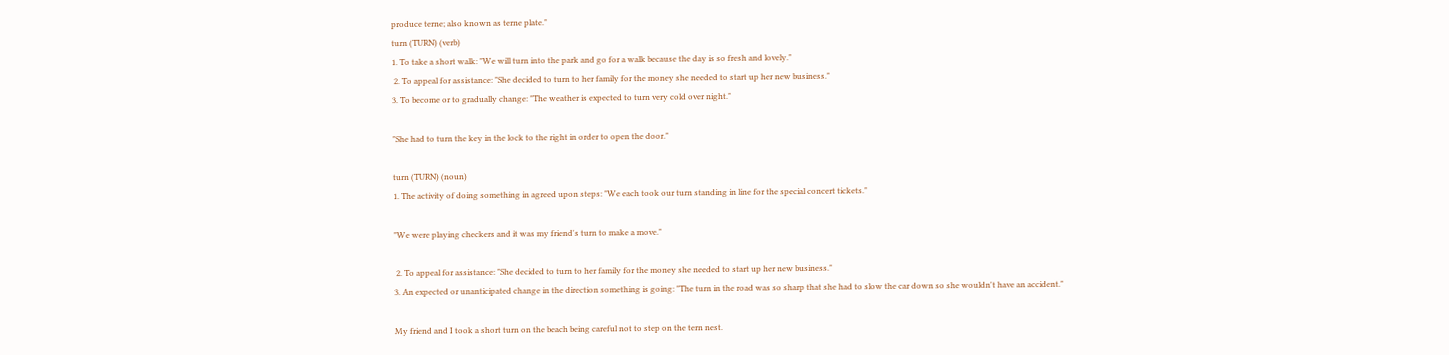produce terne; also known as terne plate."
turn (TURN) (verb)
1. To take a short walk: "We will turn into the park and go for a walk because the day is so fresh and lovely."
 2. To appeal for assistance: "She decided to turn to her family for the money she needed to start up her new business."
3. To become or to gradually change: "The weather is expected to turn very cold over night."

"She had to turn the key in the lock to the right in order to open the door."

turn (TURN) (noun)
1. The activity of doing something in agreed upon steps: "We each took our turn standing in line for the special concert tickets."

"We were playing checkers and it was my friend's turn to make a move."

 2. To appeal for assistance: "She decided to turn to her family for the money she needed to start up her new business."
3. An expected or unanticipated change in the direction something is going: "The turn in the road was so sharp that she had to slow the car down so she wouldn't have an accident."

My friend and I took a short turn on the beach being careful not to step on the tern nest.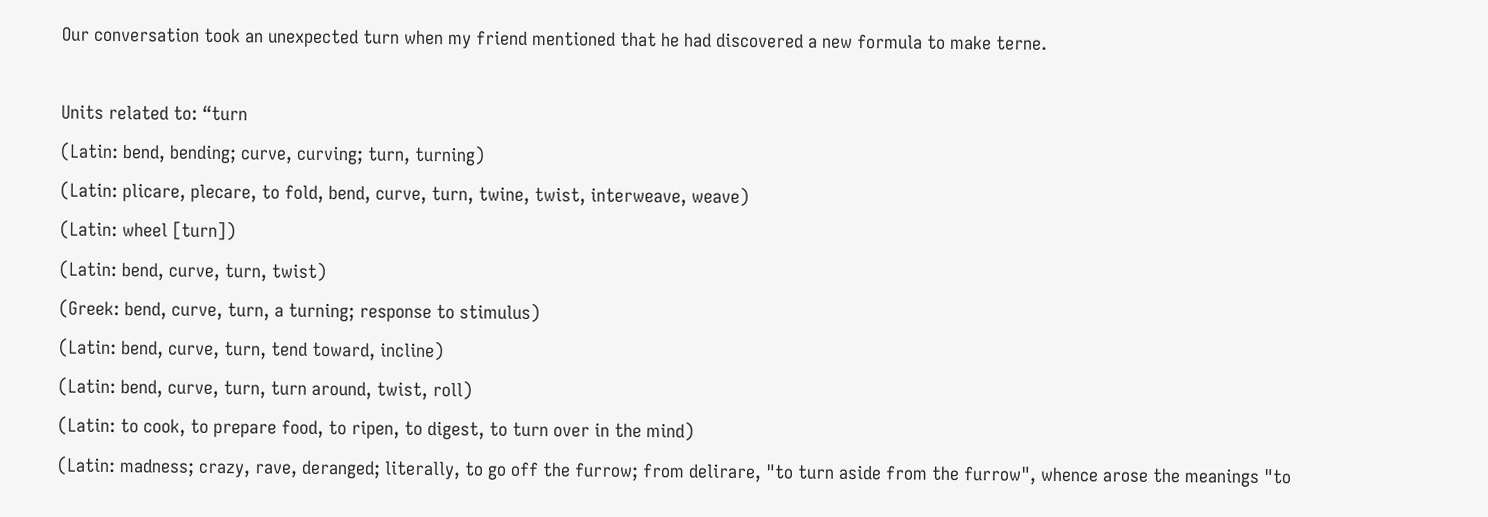Our conversation took an unexpected turn when my friend mentioned that he had discovered a new formula to make terne.

Units related to: “turn
(Latin: bend, bending; curve, curving; turn, turning)
(Latin: plicare, plecare, to fold, bend, curve, turn, twine, twist, interweave, weave)
(Latin: wheel [turn])
(Latin: bend, curve, turn, twist)
(Greek: bend, curve, turn, a turning; response to stimulus)
(Latin: bend, curve, turn, tend toward, incline)
(Latin: bend, curve, turn, turn around, twist, roll)
(Latin: to cook, to prepare food, to ripen, to digest, to turn over in the mind)
(Latin: madness; crazy, rave, deranged; literally, to go off the furrow; from delirare, "to turn aside from the furrow", whence arose the meanings "to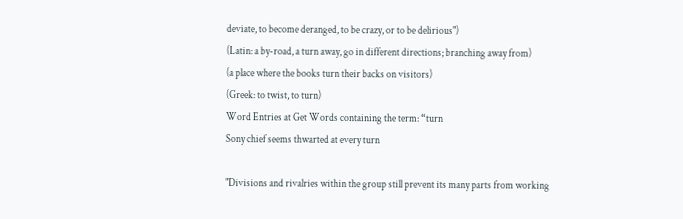deviate, to become deranged, to be crazy, or to be delirious")
(Latin: a by-road, a turn away, go in different directions; branching away from)
(a place where the books turn their backs on visitors)
(Greek: to twist, to turn)
Word Entries at Get Words containing the term: “turn
Sony chief seems thwarted at every turn

"Divisions and rivalries within the group still prevent its many parts from working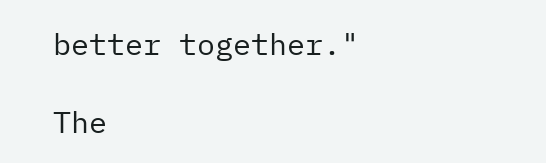better together."

The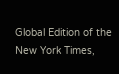Global Edition of the New York Times,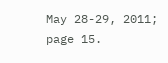May 28-29, 2011; page 15.